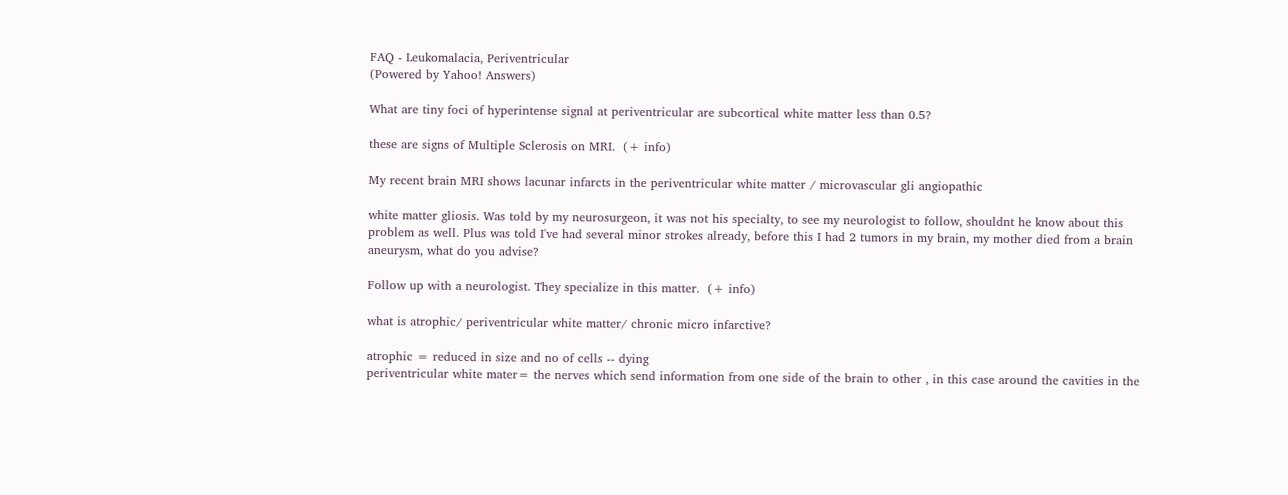FAQ - Leukomalacia, Periventricular
(Powered by Yahoo! Answers)

What are tiny foci of hyperintense signal at periventricular are subcortical white matter less than 0.5?

these are signs of Multiple Sclerosis on MRI.  (+ info)

My recent brain MRI shows lacunar infarcts in the periventricular white matter / microvascular gli angiopathic

white matter gliosis. Was told by my neurosurgeon, it was not his specialty, to see my neurologist to follow, shouldnt he know about this problem as well. Plus was told I've had several minor strokes already, before this I had 2 tumors in my brain, my mother died from a brain aneurysm, what do you advise?

Follow up with a neurologist. They specialize in this matter.  (+ info)

what is atrophic/ periventricular white matter/ chronic micro infarctive?

atrophic = reduced in size and no of cells -- dying
periventricular white mater= the nerves which send information from one side of the brain to other , in this case around the cavities in the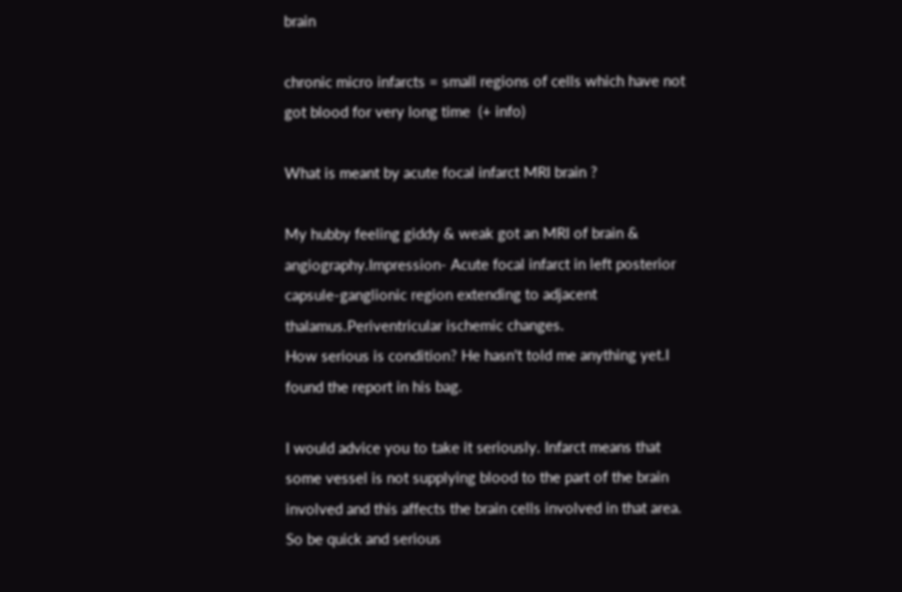brain

chronic micro infarcts = small regions of cells which have not got blood for very long time  (+ info)

What is meant by acute focal infarct MRI brain ?

My hubby feeling giddy & weak got an MRI of brain & angiography.Impression- Acute focal infarct in left posterior capsule-ganglionic region extending to adjacent thalamus.Periventricular ischemic changes.
How serious is condition? He hasn't told me anything yet.I found the report in his bag.

I would advice you to take it seriously. Infarct means that some vessel is not supplying blood to the part of the brain involved and this affects the brain cells involved in that area. So be quick and serious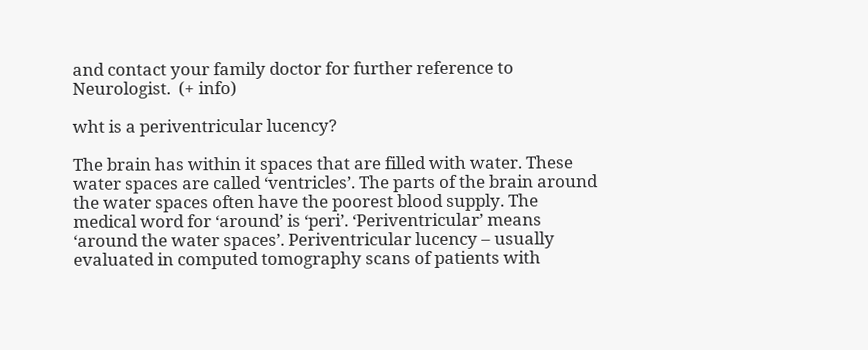and contact your family doctor for further reference to Neurologist.  (+ info)

wht is a periventricular lucency?

The brain has within it spaces that are filled with water. These water spaces are called ‘ventricles’. The parts of the brain around the water spaces often have the poorest blood supply. The medical word for ‘around’ is ‘peri’. ‘Periventricular’ means ‘around the water spaces’. Periventricular lucency – usually evaluated in computed tomography scans of patients with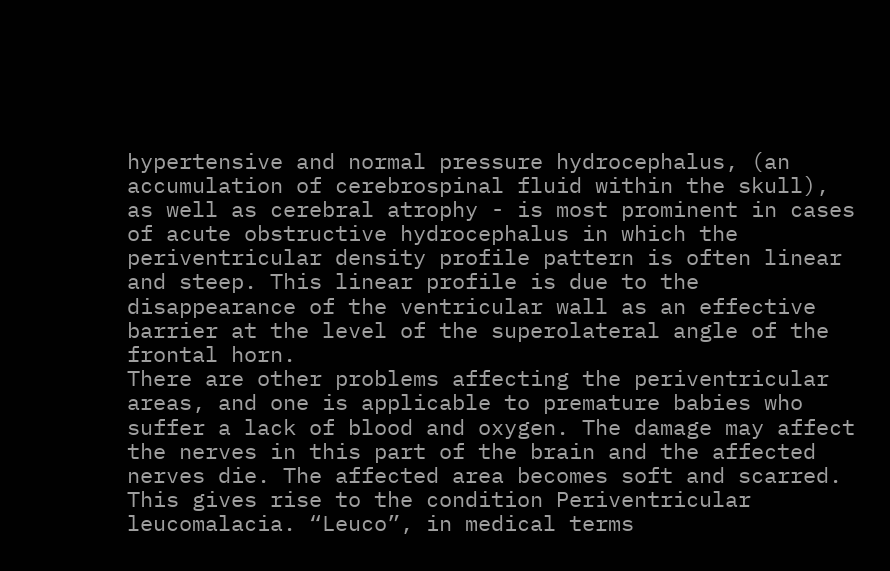hypertensive and normal pressure hydrocephalus, (an accumulation of cerebrospinal fluid within the skull), as well as cerebral atrophy - is most prominent in cases of acute obstructive hydrocephalus in which the periventricular density profile pattern is often linear and steep. This linear profile is due to the disappearance of the ventricular wall as an effective barrier at the level of the superolateral angle of the frontal horn.
There are other problems affecting the periventricular areas, and one is applicable to premature babies who suffer a lack of blood and oxygen. The damage may affect the nerves in this part of the brain and the affected nerves die. The affected area becomes soft and scarred. This gives rise to the condition Periventricular leucomalacia. “Leuco”, in medical terms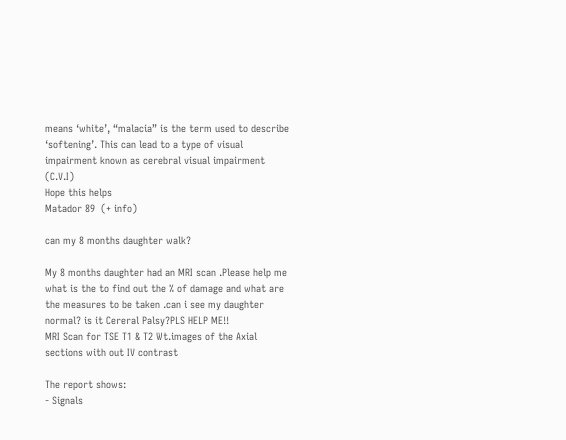means ‘white’, “malacia” is the term used to describe ‘softening’. This can lead to a type of visual impairment known as cerebral visual impairment (C.V.I)
Hope this helps
Matador 89  (+ info)

can my 8 months daughter walk?

My 8 months daughter had an MRI scan .Please help me what is the to find out the % of damage and what are the measures to be taken .can i see my daughter normal? is it Cereral Palsy?PLS HELP ME!!
MRI Scan for TSE T1 & T2 Wt.images of the Axial sections with out IV contrast

The report shows:
- Signals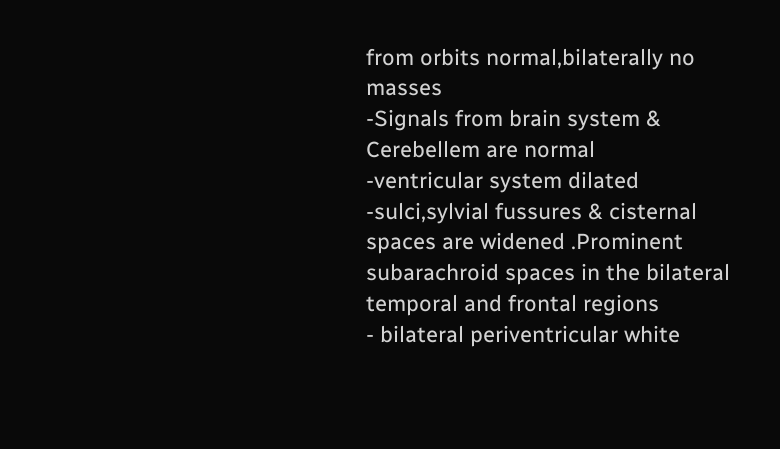from orbits normal,bilaterally no masses
-Signals from brain system & Cerebellem are normal
-ventricular system dilated
-sulci,sylvial fussures & cisternal spaces are widened .Prominent subarachroid spaces in the bilateral temporal and frontal regions
- bilateral periventricular white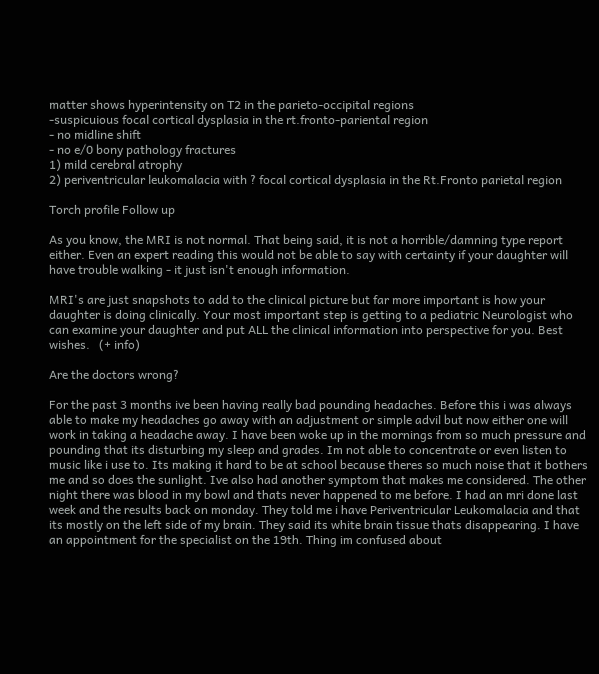matter shows hyperintensity on T2 in the parieto-occipital regions
-suspicuious focal cortical dysplasia in the rt.fronto-pariental region
- no midline shift
- no e/0 bony pathology fractures
1) mild cerebral atrophy
2) periventricular leukomalacia with ? focal cortical dysplasia in the Rt.Fronto parietal region

Torch profile Follow up

As you know, the MRI is not normal. That being said, it is not a horrible/damning type report either. Even an expert reading this would not be able to say with certainty if your daughter will have trouble walking - it just isn't enough information.

MRI's are just snapshots to add to the clinical picture but far more important is how your daughter is doing clinically. Your most important step is getting to a pediatric Neurologist who can examine your daughter and put ALL the clinical information into perspective for you. Best wishes.   (+ info)

Are the doctors wrong?

For the past 3 months ive been having really bad pounding headaches. Before this i was always able to make my headaches go away with an adjustment or simple advil but now either one will work in taking a headache away. I have been woke up in the mornings from so much pressure and pounding that its disturbing my sleep and grades. Im not able to concentrate or even listen to music like i use to. Its making it hard to be at school because theres so much noise that it bothers me and so does the sunlight. Ive also had another symptom that makes me considered. The other night there was blood in my bowl and thats never happened to me before. I had an mri done last week and the results back on monday. They told me i have Periventricular Leukomalacia and that its mostly on the left side of my brain. They said its white brain tissue thats disappearing. I have an appointment for the specialist on the 19th. Thing im confused about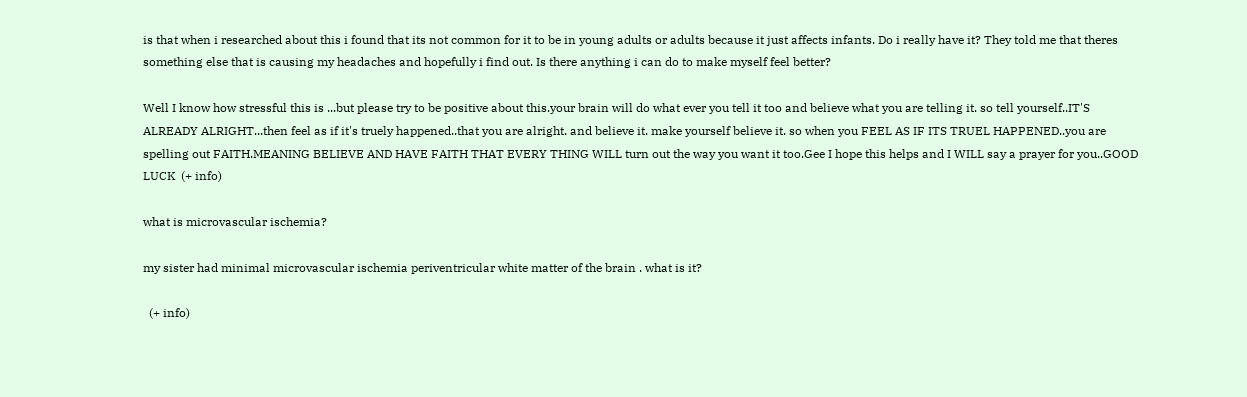is that when i researched about this i found that its not common for it to be in young adults or adults because it just affects infants. Do i really have it? They told me that theres something else that is causing my headaches and hopefully i find out. Is there anything i can do to make myself feel better?

Well I know how stressful this is ...but please try to be positive about this.your brain will do what ever you tell it too and believe what you are telling it. so tell yourself..IT'S ALREADY ALRIGHT...then feel as if it's truely happened..that you are alright. and believe it. make yourself believe it. so when you FEEL AS IF ITS TRUEL HAPPENED..you are spelling out FAITH.MEANING BELIEVE AND HAVE FAITH THAT EVERY THING WILL turn out the way you want it too.Gee I hope this helps and I WILL say a prayer for you..GOOD LUCK  (+ info)

what is microvascular ischemia?

my sister had minimal microvascular ischemia periventricular white matter of the brain . what is it?

  (+ info)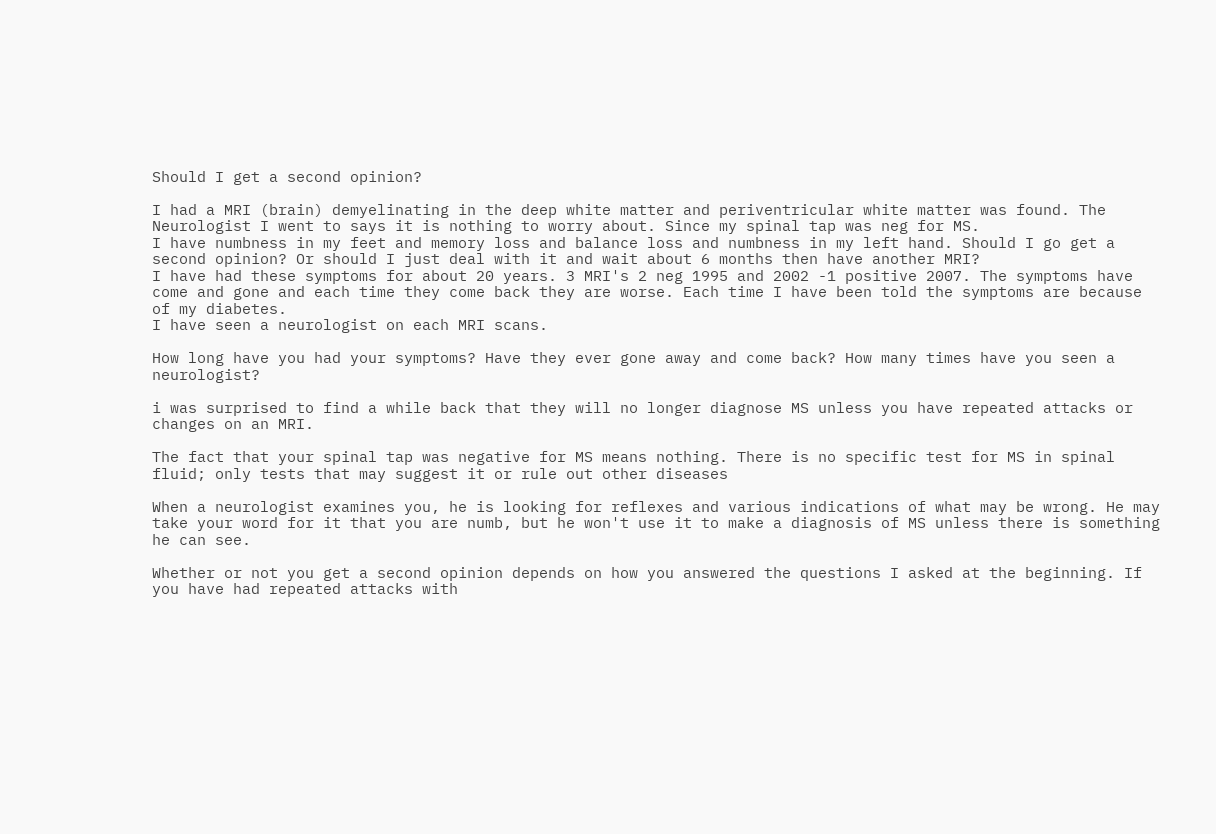Should I get a second opinion?

I had a MRI (brain) demyelinating in the deep white matter and periventricular white matter was found. The Neurologist I went to says it is nothing to worry about. Since my spinal tap was neg for MS.
I have numbness in my feet and memory loss and balance loss and numbness in my left hand. Should I go get a second opinion? Or should I just deal with it and wait about 6 months then have another MRI?
I have had these symptoms for about 20 years. 3 MRI's 2 neg 1995 and 2002 -1 positive 2007. The symptoms have come and gone and each time they come back they are worse. Each time I have been told the symptoms are because of my diabetes.
I have seen a neurologist on each MRI scans.

How long have you had your symptoms? Have they ever gone away and come back? How many times have you seen a neurologist?

i was surprised to find a while back that they will no longer diagnose MS unless you have repeated attacks or changes on an MRI.

The fact that your spinal tap was negative for MS means nothing. There is no specific test for MS in spinal fluid; only tests that may suggest it or rule out other diseases

When a neurologist examines you, he is looking for reflexes and various indications of what may be wrong. He may take your word for it that you are numb, but he won't use it to make a diagnosis of MS unless there is something he can see.

Whether or not you get a second opinion depends on how you answered the questions I asked at the beginning. If you have had repeated attacks with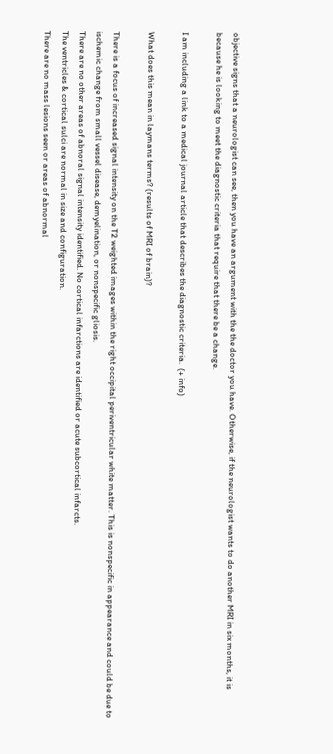objective signs that a neurologist can see, then you have an argument with the the doctor you have. Otherwise, if the neurologist wants to do another MRI in six months, it is because he is looking to meet the diagnostic criteria that require that there be a change.

I am including a link to a medical journal article that describes the diagnostic criteria.  (+ info)

What does this mean in laymans terms? (results of MRI of brain)?

There is a focus of increased signal intensity on the T2 weighted images within the right occipital periventricular white matter. This is nonspecific in appearance and could be due to ischemic change from small vessel disease, demyelination, or nonspecific gliosis.
There are no other areas of abnoral signal intensity identified. No cortical infarctions are identified or acute subcortical infarcts.
The ventricles & cortical sulci are normal in size and configuration.
There are no mass lesions seen or areas of abnormal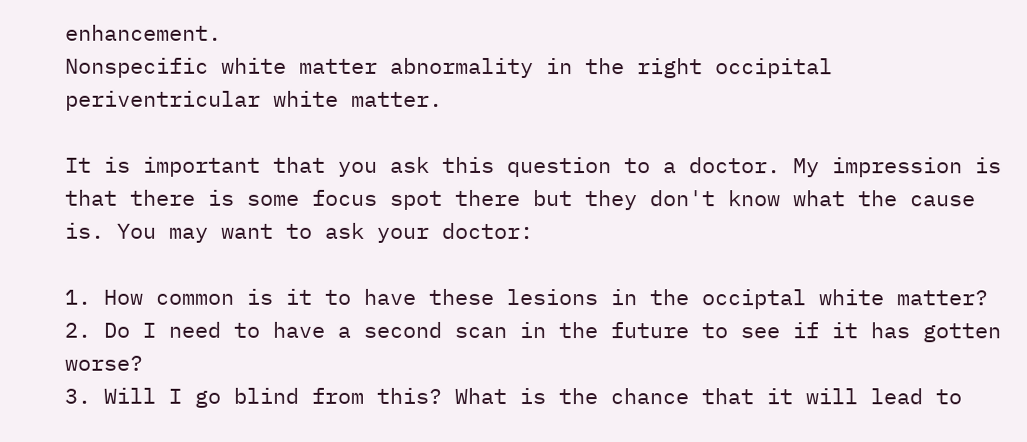enhancement.
Nonspecific white matter abnormality in the right occipital periventricular white matter.

It is important that you ask this question to a doctor. My impression is that there is some focus spot there but they don't know what the cause is. You may want to ask your doctor:

1. How common is it to have these lesions in the occiptal white matter?
2. Do I need to have a second scan in the future to see if it has gotten worse?
3. Will I go blind from this? What is the chance that it will lead to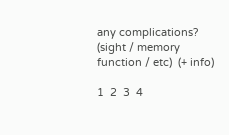any complications? (sight / memory function / etc)  (+ info)

1  2  3  4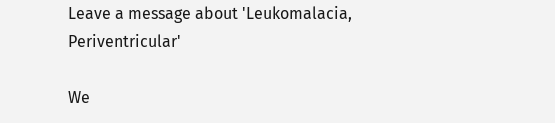Leave a message about 'Leukomalacia, Periventricular'

We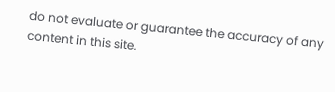do not evaluate or guarantee the accuracy of any content in this site.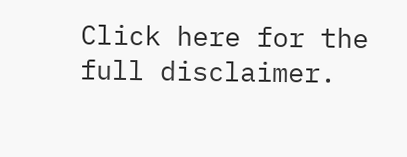Click here for the full disclaimer.